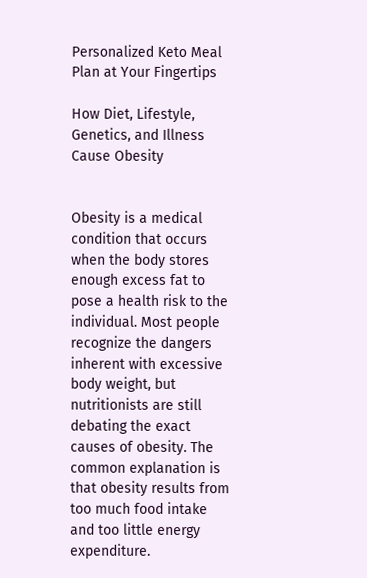Personalized Keto Meal Plan at Your Fingertips

How Diet, Lifestyle, Genetics, and Illness Cause Obesity


Obesity is a medical condition that occurs when the body stores enough excess fat to pose a health risk to the individual. Most people recognize the dangers inherent with excessive body weight, but nutritionists are still debating the exact causes of obesity. The common explanation is that obesity results from too much food intake and too little energy expenditure.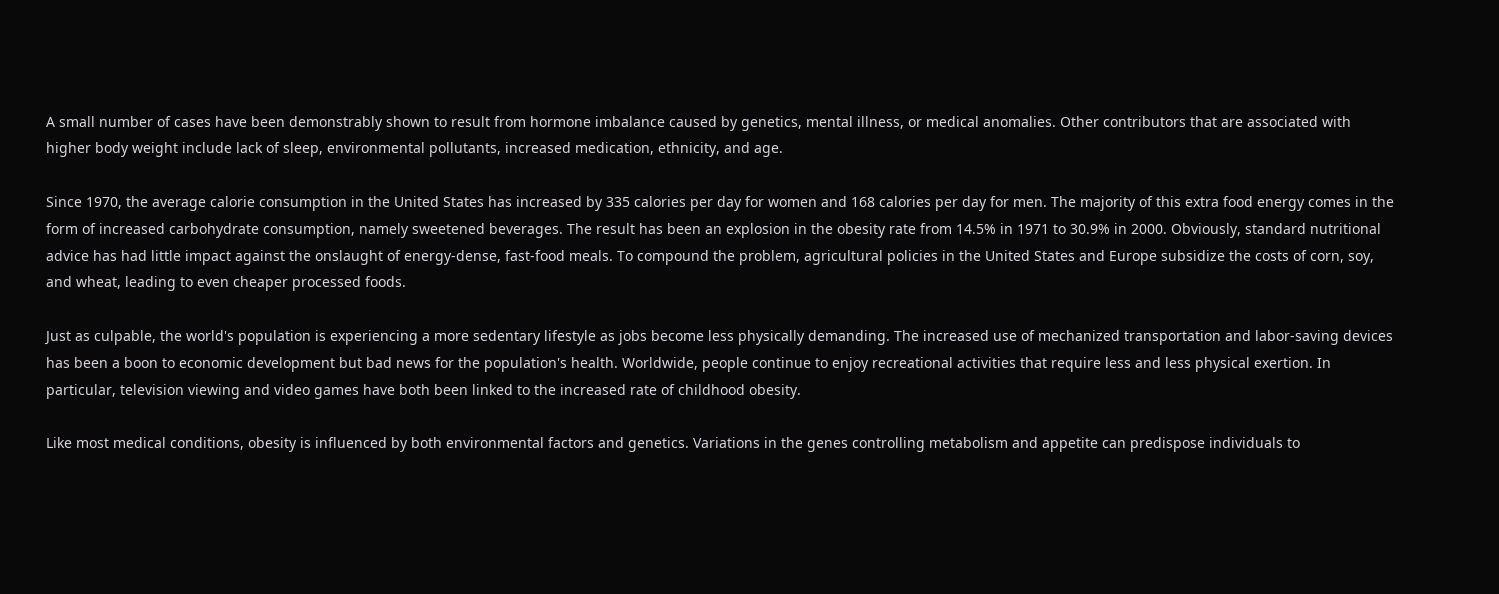A small number of cases have been demonstrably shown to result from hormone imbalance caused by genetics, mental illness, or medical anomalies. Other contributors that are associated with higher body weight include lack of sleep, environmental pollutants, increased medication, ethnicity, and age.

Since 1970, the average calorie consumption in the United States has increased by 335 calories per day for women and 168 calories per day for men. The majority of this extra food energy comes in the form of increased carbohydrate consumption, namely sweetened beverages. The result has been an explosion in the obesity rate from 14.5% in 1971 to 30.9% in 2000. Obviously, standard nutritional advice has had little impact against the onslaught of energy-dense, fast-food meals. To compound the problem, agricultural policies in the United States and Europe subsidize the costs of corn, soy, and wheat, leading to even cheaper processed foods.

Just as culpable, the world's population is experiencing a more sedentary lifestyle as jobs become less physically demanding. The increased use of mechanized transportation and labor-saving devices has been a boon to economic development but bad news for the population's health. Worldwide, people continue to enjoy recreational activities that require less and less physical exertion. In particular, television viewing and video games have both been linked to the increased rate of childhood obesity.

Like most medical conditions, obesity is influenced by both environmental factors and genetics. Variations in the genes controlling metabolism and appetite can predispose individuals to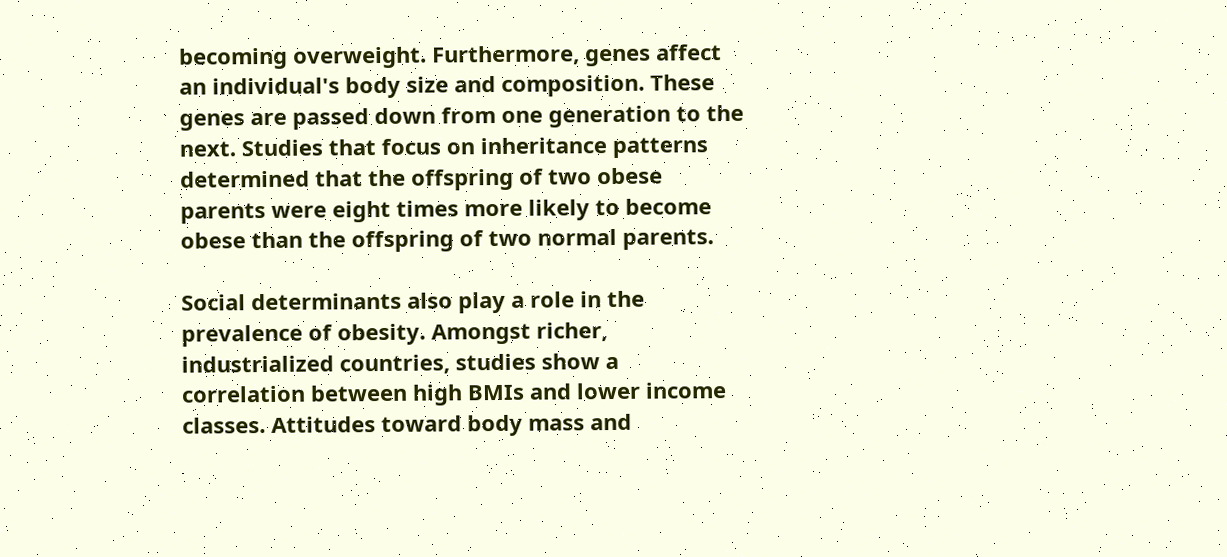becoming overweight. Furthermore, genes affect an individual's body size and composition. These genes are passed down from one generation to the next. Studies that focus on inheritance patterns determined that the offspring of two obese parents were eight times more likely to become obese than the offspring of two normal parents.

Social determinants also play a role in the prevalence of obesity. Amongst richer, industrialized countries, studies show a correlation between high BMIs and lower income classes. Attitudes toward body mass and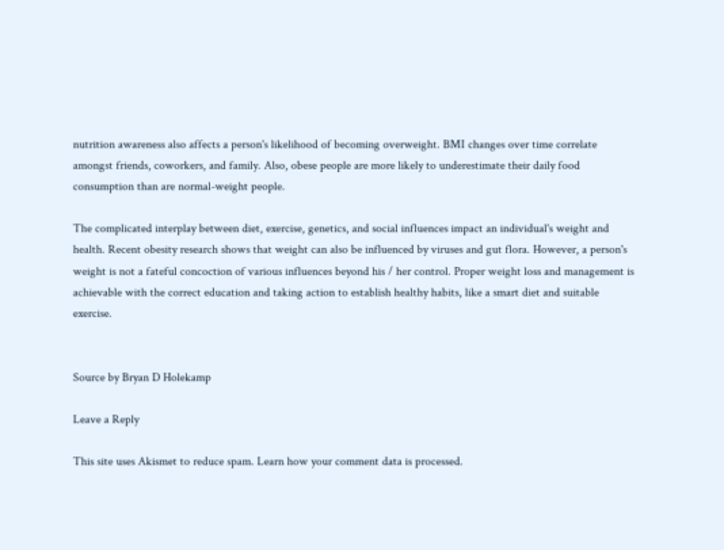nutrition awareness also affects a person's likelihood of becoming overweight. BMI changes over time correlate amongst friends, coworkers, and family. Also, obese people are more likely to underestimate their daily food consumption than are normal-weight people.

The complicated interplay between diet, exercise, genetics, and social influences impact an individual's weight and health. Recent obesity research shows that weight can also be influenced by viruses and gut flora. However, a person's weight is not a fateful concoction of various influences beyond his / her control. Proper weight loss and management is achievable with the correct education and taking action to establish healthy habits, like a smart diet and suitable exercise.


Source by Bryan D Holekamp

Leave a Reply

This site uses Akismet to reduce spam. Learn how your comment data is processed.